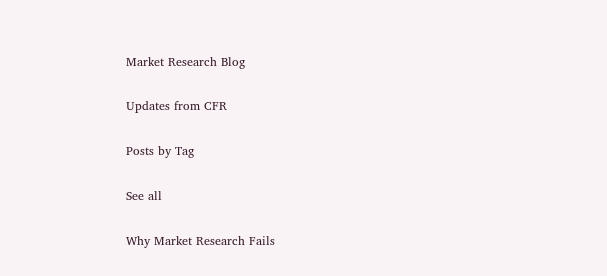Market Research Blog

Updates from CFR

Posts by Tag

See all

Why Market Research Fails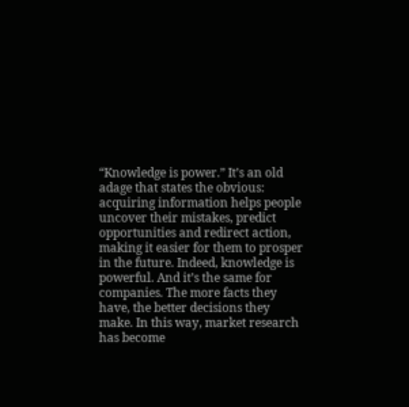“Knowledge is power.” It’s an old adage that states the obvious: acquiring information helps people uncover their mistakes, predict opportunities and redirect action, making it easier for them to prosper in the future. Indeed, knowledge is powerful. And it’s the same for companies. The more facts they have, the better decisions they make. In this way, market research has become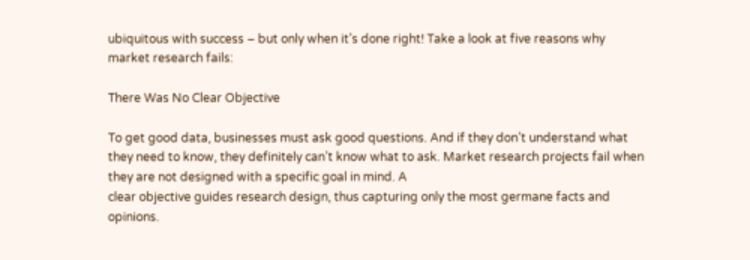ubiquitous with success – but only when it’s done right! Take a look at five reasons why market research fails:

There Was No Clear Objective

To get good data, businesses must ask good questions. And if they don’t understand what they need to know, they definitely can’t know what to ask. Market research projects fail when they are not designed with a specific goal in mind. A
clear objective guides research design, thus capturing only the most germane facts and opinions.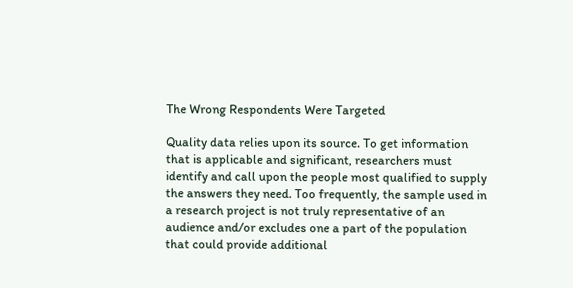The Wrong Respondents Were Targeted

Quality data relies upon its source. To get information that is applicable and significant, researchers must identify and call upon the people most qualified to supply the answers they need. Too frequently, the sample used in a research project is not truly representative of an audience and/or excludes one a part of the population that could provide additional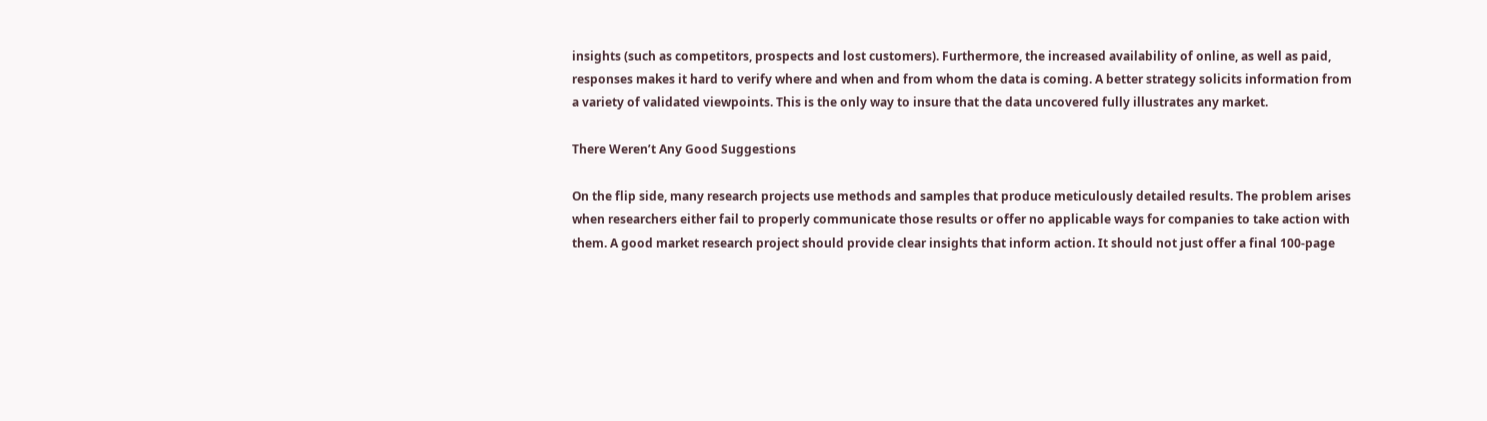insights (such as competitors, prospects and lost customers). Furthermore, the increased availability of online, as well as paid, responses makes it hard to verify where and when and from whom the data is coming. A better strategy solicits information from
a variety of validated viewpoints. This is the only way to insure that the data uncovered fully illustrates any market.

There Weren’t Any Good Suggestions

On the flip side, many research projects use methods and samples that produce meticulously detailed results. The problem arises when researchers either fail to properly communicate those results or offer no applicable ways for companies to take action with them. A good market research project should provide clear insights that inform action. It should not just offer a final 100-page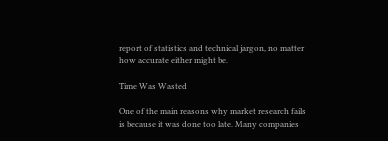report of statistics and technical jargon, no matter how accurate either might be.

Time Was Wasted

One of the main reasons why market research fails is because it was done too late. Many companies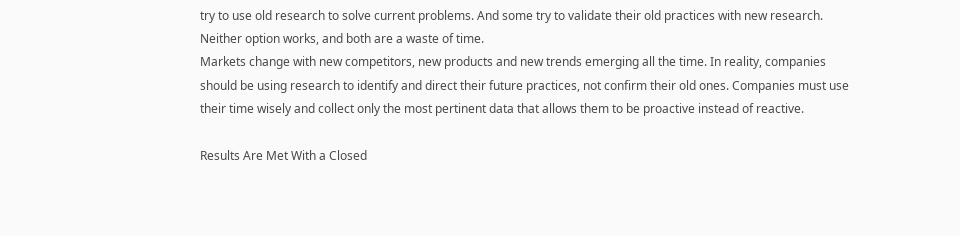try to use old research to solve current problems. And some try to validate their old practices with new research. Neither option works, and both are a waste of time.
Markets change with new competitors, new products and new trends emerging all the time. In reality, companies should be using research to identify and direct their future practices, not confirm their old ones. Companies must use their time wisely and collect only the most pertinent data that allows them to be proactive instead of reactive.

Results Are Met With a Closed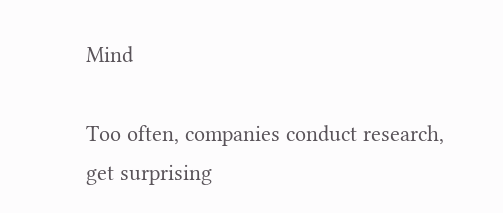Mind

Too often, companies conduct research, get surprising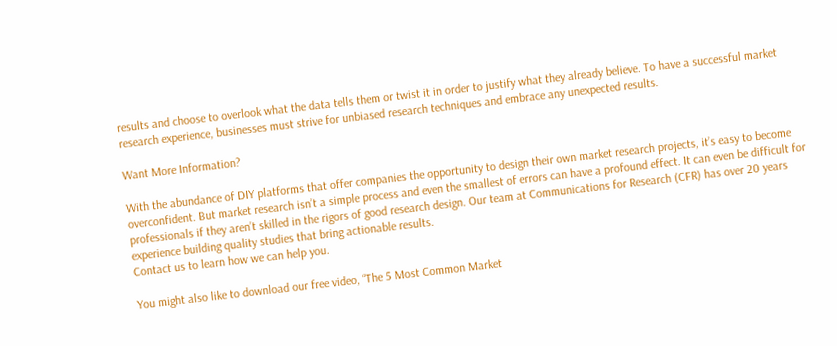results and choose to overlook what the data tells them or twist it in order to justify what they already believe. To have a successful market research experience, businesses must strive for unbiased research techniques and embrace any unexpected results.

Want More Information?

With the abundance of DIY platforms that offer companies the opportunity to design their own market research projects, it’s easy to become overconfident. But market research isn’t a simple process and even the smallest of errors can have a profound effect. It can even be difficult for professionals if they aren’t skilled in the rigors of good research design. Our team at Communications for Research (CFR) has over 20 years experience building quality studies that bring actionable results.
Contact us to learn how we can help you.

You might also like to download our free video, “The 5 Most Common Market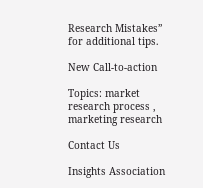Research Mistakes” for additional tips.

New Call-to-action

Topics: market research process , marketing research

Contact Us

Insights Association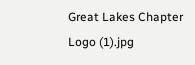Great Lakes Chapter Logo (1).jpg